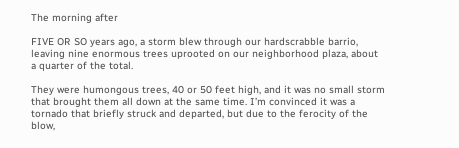The morning after

FIVE OR SO years ago, a storm blew through our hardscrabble barrio, leaving nine enormous trees uprooted on our neighborhood plaza, about a quarter of the total.

They were humongous trees, 40 or 50 feet high, and it was no small storm that brought them all down at the same time. I’m convinced it was a tornado that briefly struck and departed, but due to the ferocity of the blow,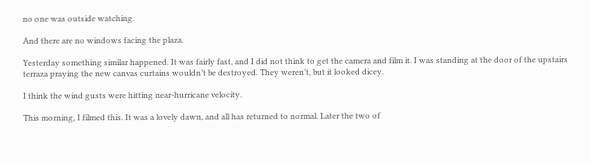no one was outside watching.

And there are no windows facing the plaza.

Yesterday something similar happened. It was fairly fast, and I did not think to get the camera and film it. I was standing at the door of the upstairs terraza praying the new canvas curtains wouldn’t be destroyed. They weren’t, but it looked dicey.

I think the wind gusts were hitting near-hurricane velocity.

This morning, I filmed this. It was a lovely dawn, and all has returned to normal. Later the two of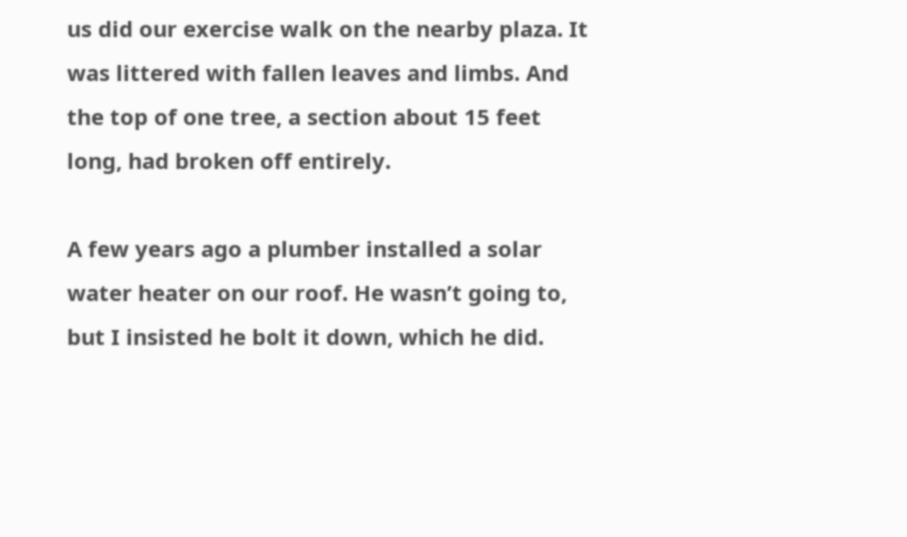us did our exercise walk on the nearby plaza. It was littered with fallen leaves and limbs. And the top of one tree, a section about 15 feet long, had broken off entirely.

A few years ago a plumber installed a solar water heater on our roof. He wasn’t going to, but I insisted he bolt it down, which he did.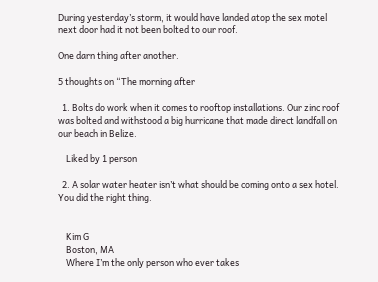During yesterday’s storm, it would have landed atop the sex motel next door had it not been bolted to our roof.

One darn thing after another.

5 thoughts on “The morning after

  1. Bolts do work when it comes to rooftop installations. Our zinc roof was bolted and withstood a big hurricane that made direct landfall on our beach in Belize.

    Liked by 1 person

  2. A solar water heater isn’t what should be coming onto a sex hotel. You did the right thing.


    Kim G
    Boston, MA
    Where I’m the only person who ever takes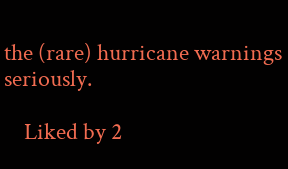the (rare) hurricane warnings seriously.

    Liked by 2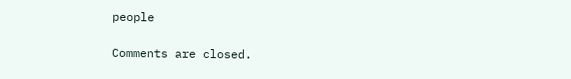people

Comments are closed.